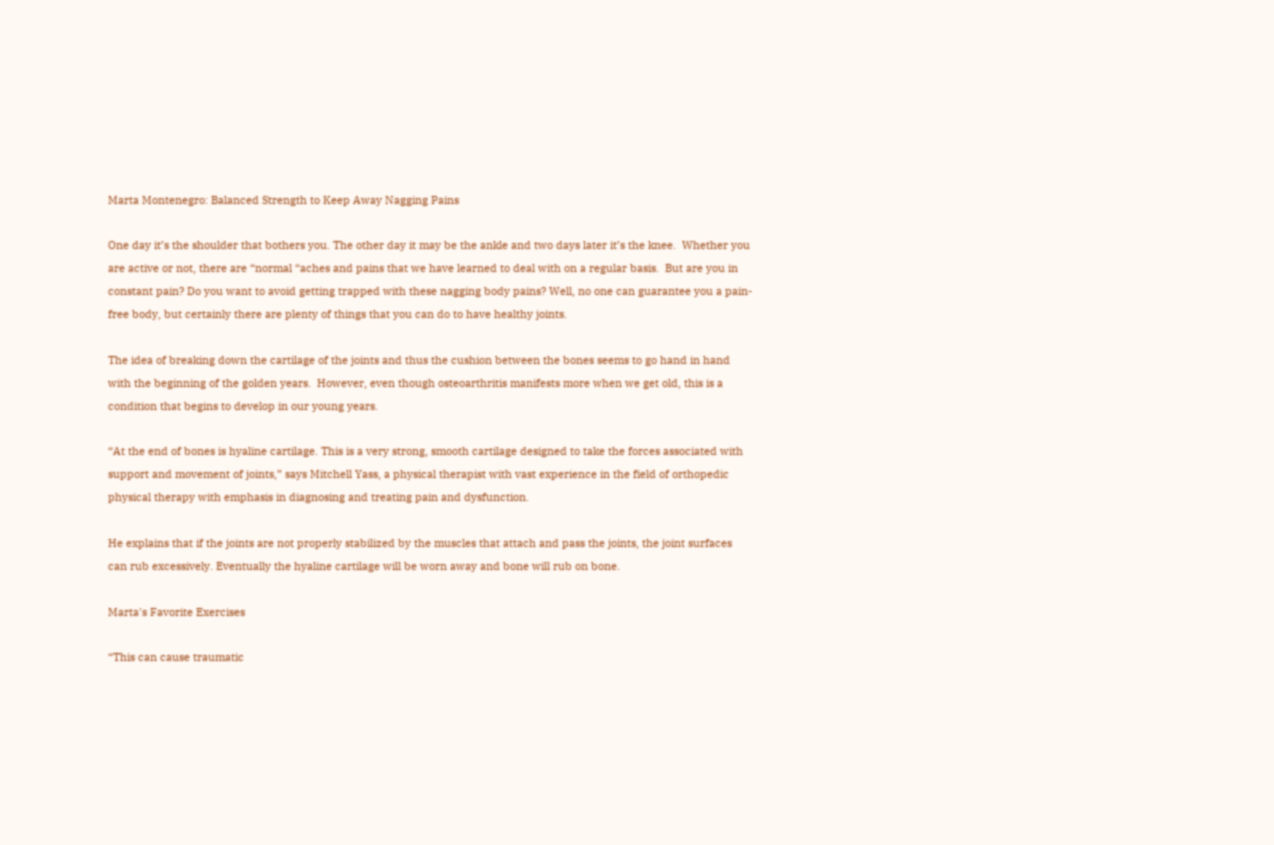Marta Montenegro: Balanced Strength to Keep Away Nagging Pains

One day it’s the shoulder that bothers you. The other day it may be the ankle and two days later it’s the knee.  Whether you are active or not, there are “normal “aches and pains that we have learned to deal with on a regular basis.  But are you in constant pain? Do you want to avoid getting trapped with these nagging body pains? Well, no one can guarantee you a pain-free body, but certainly there are plenty of things that you can do to have healthy joints.

The idea of breaking down the cartilage of the joints and thus the cushion between the bones seems to go hand in hand with the beginning of the golden years.  However, even though osteoarthritis manifests more when we get old, this is a condition that begins to develop in our young years.

“At the end of bones is hyaline cartilage. This is a very strong, smooth cartilage designed to take the forces associated with support and movement of joints,” says Mitchell Yass, a physical therapist with vast experience in the field of orthopedic physical therapy with emphasis in diagnosing and treating pain and dysfunction.

He explains that if the joints are not properly stabilized by the muscles that attach and pass the joints, the joint surfaces can rub excessively. Eventually the hyaline cartilage will be worn away and bone will rub on bone.

Marta's Favorite Exercises

“This can cause traumatic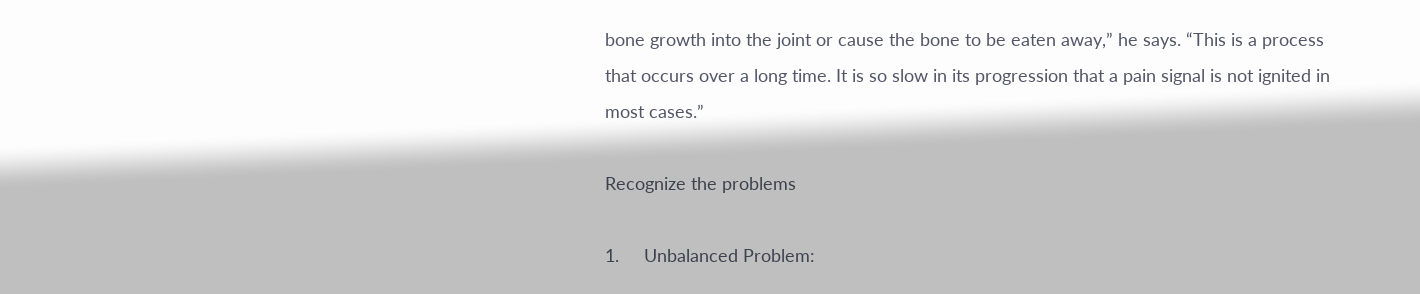bone growth into the joint or cause the bone to be eaten away,” he says. “This is a process that occurs over a long time. It is so slow in its progression that a pain signal is not ignited in most cases.”

Recognize the problems

1.     Unbalanced Problem: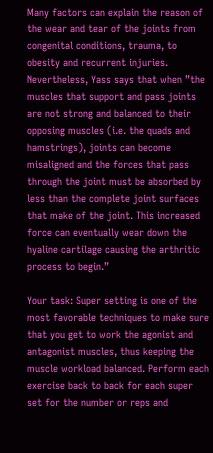Many factors can explain the reason of the wear and tear of the joints from congenital conditions, trauma, to obesity and recurrent injuries. Nevertheless, Yass says that when ”the muscles that support and pass joints are not strong and balanced to their opposing muscles (i.e. the quads and hamstrings), joints can become misaligned and the forces that pass through the joint must be absorbed by less than the complete joint surfaces that make of the joint. This increased force can eventually wear down the hyaline cartilage causing the arthritic process to begin.”

Your task: Super setting is one of the most favorable techniques to make sure that you get to work the agonist and antagonist muscles, thus keeping the muscle workload balanced. Perform each exercise back to back for each super set for the number or reps and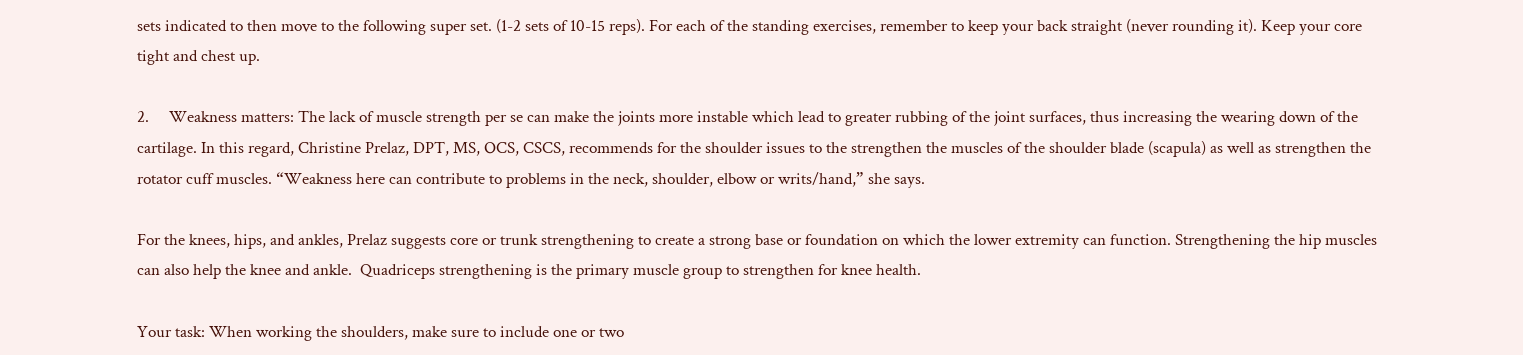sets indicated to then move to the following super set. (1-2 sets of 10-15 reps). For each of the standing exercises, remember to keep your back straight (never rounding it). Keep your core tight and chest up.

2.     Weakness matters: The lack of muscle strength per se can make the joints more instable which lead to greater rubbing of the joint surfaces, thus increasing the wearing down of the cartilage. In this regard, Christine Prelaz, DPT, MS, OCS, CSCS, recommends for the shoulder issues to the strengthen the muscles of the shoulder blade (scapula) as well as strengthen the rotator cuff muscles. “Weakness here can contribute to problems in the neck, shoulder, elbow or writs/hand,” she says.

For the knees, hips, and ankles, Prelaz suggests core or trunk strengthening to create a strong base or foundation on which the lower extremity can function. Strengthening the hip muscles can also help the knee and ankle.  Quadriceps strengthening is the primary muscle group to strengthen for knee health.

Your task: When working the shoulders, make sure to include one or two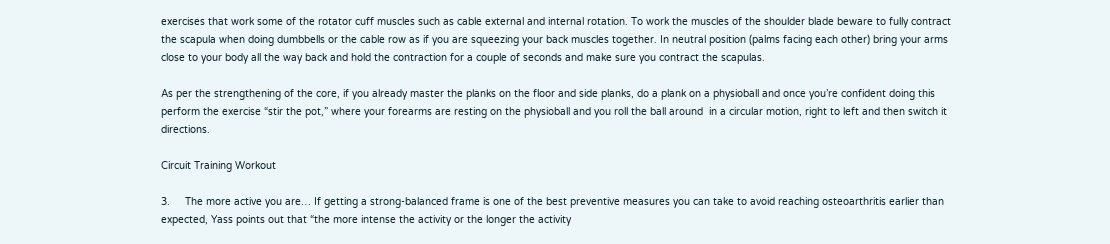exercises that work some of the rotator cuff muscles such as cable external and internal rotation. To work the muscles of the shoulder blade beware to fully contract the scapula when doing dumbbells or the cable row as if you are squeezing your back muscles together. In neutral position (palms facing each other) bring your arms close to your body all the way back and hold the contraction for a couple of seconds and make sure you contract the scapulas.

As per the strengthening of the core, if you already master the planks on the floor and side planks, do a plank on a physioball and once you’re confident doing this perform the exercise “stir the pot,” where your forearms are resting on the physioball and you roll the ball around  in a circular motion, right to left and then switch it directions.

Circuit Training Workout

3.     The more active you are… If getting a strong-balanced frame is one of the best preventive measures you can take to avoid reaching osteoarthritis earlier than expected, Yass points out that “the more intense the activity or the longer the activity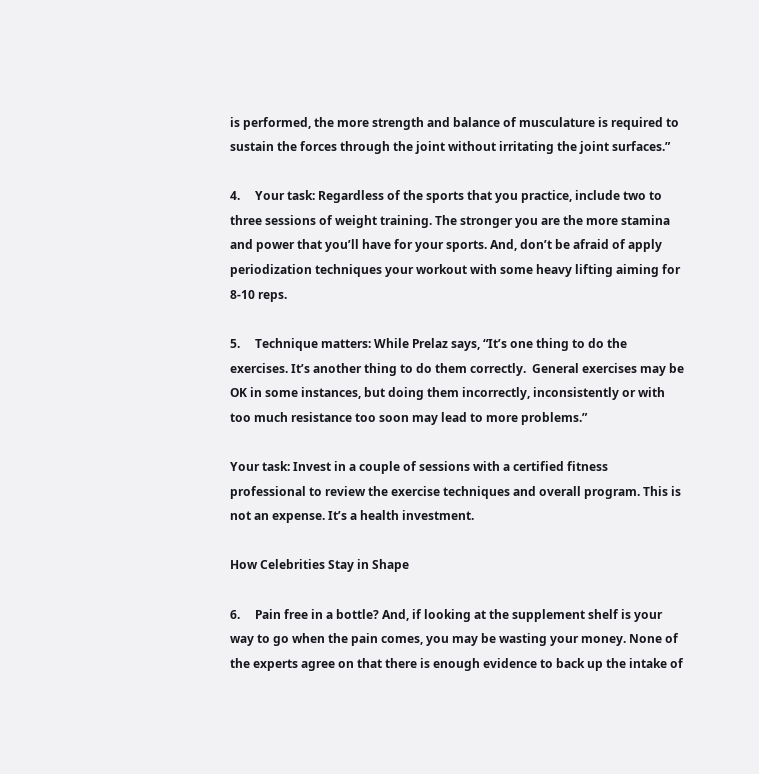is performed, the more strength and balance of musculature is required to sustain the forces through the joint without irritating the joint surfaces.”

4.     Your task: Regardless of the sports that you practice, include two to three sessions of weight training. The stronger you are the more stamina and power that you’ll have for your sports. And, don’t be afraid of apply periodization techniques your workout with some heavy lifting aiming for 8-10 reps.

5.     Technique matters: While Prelaz says, “It’s one thing to do the exercises. It’s another thing to do them correctly.  General exercises may be OK in some instances, but doing them incorrectly, inconsistently or with too much resistance too soon may lead to more problems.”

Your task: Invest in a couple of sessions with a certified fitness professional to review the exercise techniques and overall program. This is not an expense. It’s a health investment.

How Celebrities Stay in Shape

6.     Pain free in a bottle? And, if looking at the supplement shelf is your way to go when the pain comes, you may be wasting your money. None of the experts agree on that there is enough evidence to back up the intake of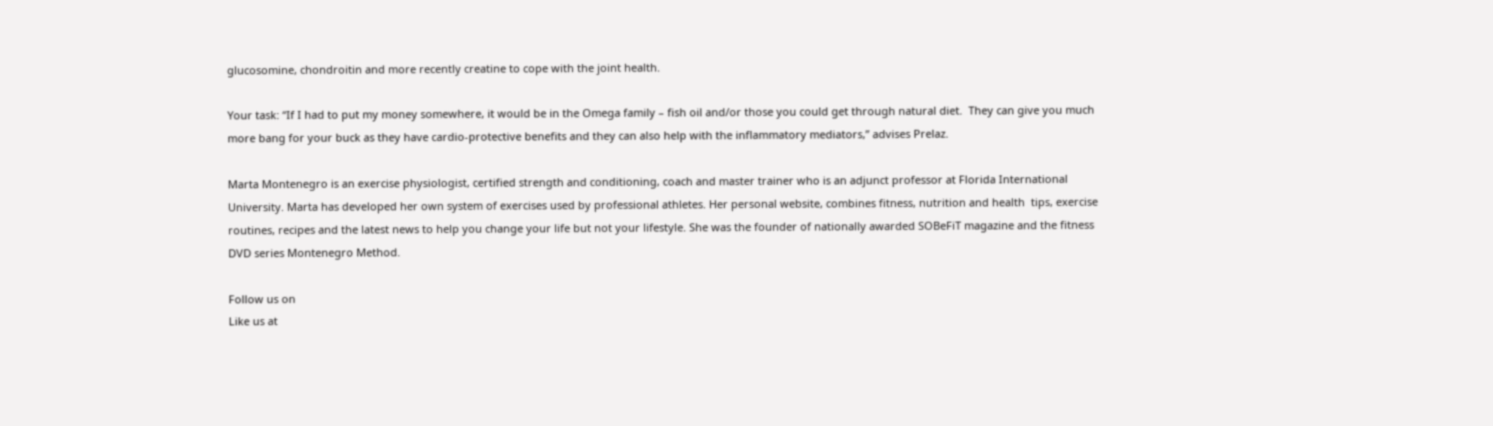glucosomine, chondroitin and more recently creatine to cope with the joint health.

Your task: “If I had to put my money somewhere, it would be in the Omega family – fish oil and/or those you could get through natural diet.  They can give you much more bang for your buck as they have cardio-protective benefits and they can also help with the inflammatory mediators,” advises Prelaz.

Marta Montenegro is an exercise physiologist, certified strength and conditioning, coach and master trainer who is an adjunct professor at Florida International University. Marta has developed her own system of exercises used by professional athletes. Her personal website, combines fitness, nutrition and health  tips, exercise routines, recipes and the latest news to help you change your life but not your lifestyle. She was the founder of nationally awarded SOBeFiT magazine and the fitness DVD series Montenegro Method.

Follow us on
Like us at